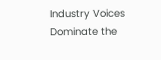Industry Voices Dominate the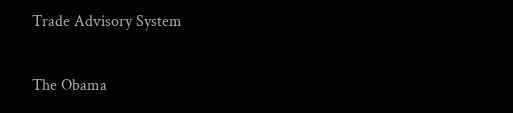Trade Advisory System

The Obama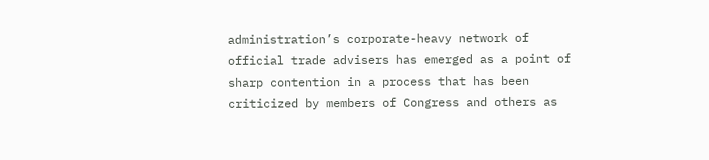administration’s corporate-heavy network of official trade advisers has emerged as a point of sharp contention in a process that has been criticized by members of Congress and others as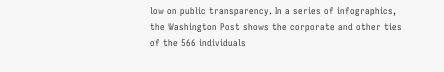low on public transparency. In a series of infographics, the Washington Post shows the corporate and other ties of the 566 individuals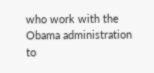who work with the Obama administration to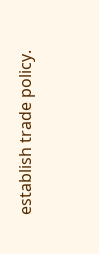establish trade policy.